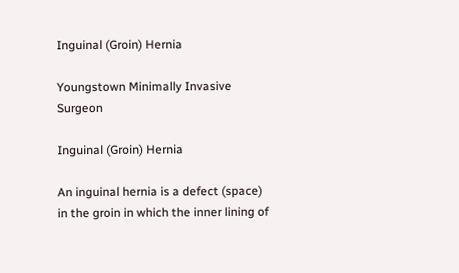Inguinal (Groin) Hernia

Youngstown Minimally Invasive Surgeon

Inguinal (Groin) Hernia

An inguinal hernia is a defect (space) in the groin in which the inner lining of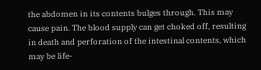the abdomen in its contents bulges through. This may cause pain. The blood supply can get choked off, resulting in death and perforation of the intestinal contents, which may be life-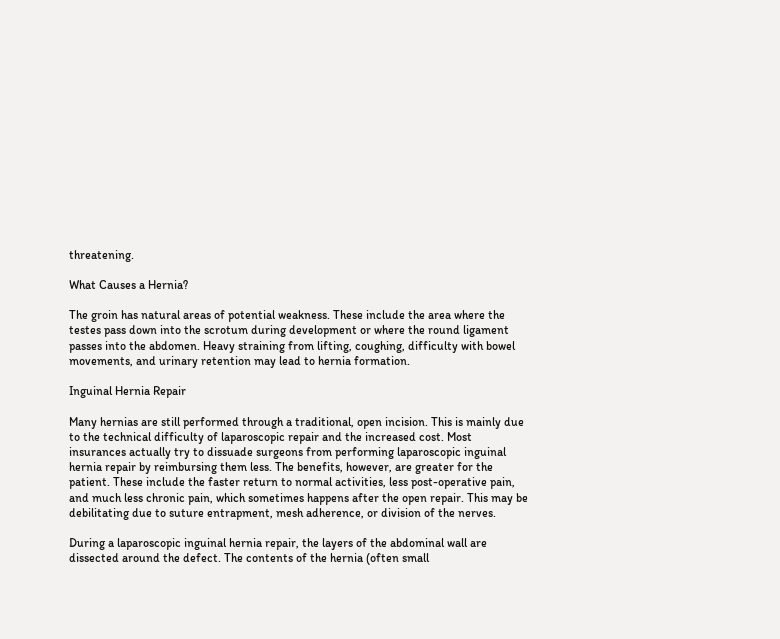threatening.

What Causes a Hernia?

The groin has natural areas of potential weakness. These include the area where the testes pass down into the scrotum during development or where the round ligament passes into the abdomen. Heavy straining from lifting, coughing, difficulty with bowel movements, and urinary retention may lead to hernia formation.

Inguinal Hernia Repair

Many hernias are still performed through a traditional, open incision. This is mainly due to the technical difficulty of laparoscopic repair and the increased cost. Most insurances actually try to dissuade surgeons from performing laparoscopic inguinal hernia repair by reimbursing them less. The benefits, however, are greater for the patient. These include the faster return to normal activities, less post-operative pain, and much less chronic pain, which sometimes happens after the open repair. This may be debilitating due to suture entrapment, mesh adherence, or division of the nerves.

During a laparoscopic inguinal hernia repair, the layers of the abdominal wall are dissected around the defect. The contents of the hernia (often small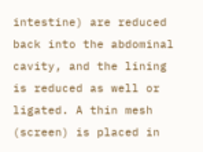intestine) are reduced back into the abdominal cavity, and the lining is reduced as well or ligated. A thin mesh (screen) is placed in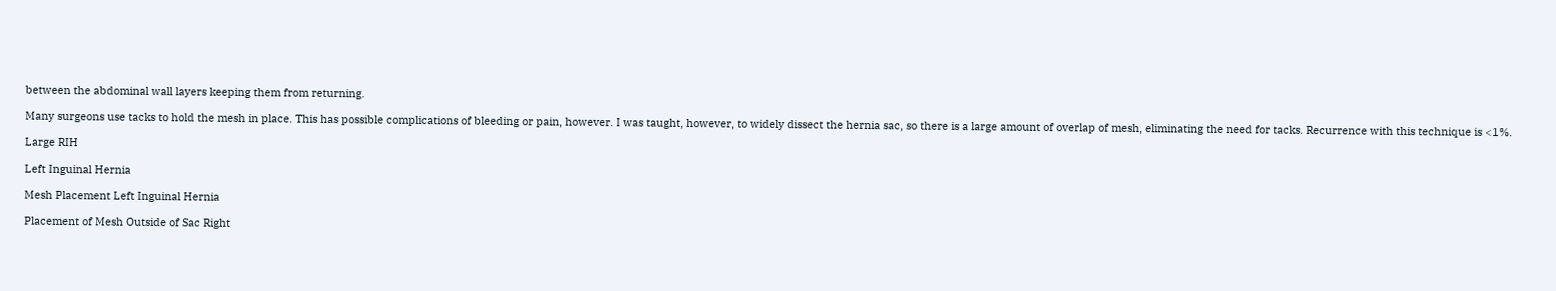between the abdominal wall layers keeping them from returning.

Many surgeons use tacks to hold the mesh in place. This has possible complications of bleeding or pain, however. I was taught, however, to widely dissect the hernia sac, so there is a large amount of overlap of mesh, eliminating the need for tacks. Recurrence with this technique is <1%.

Large RIH

Left Inguinal Hernia

Mesh Placement Left Inguinal Hernia

Placement of Mesh Outside of Sac Right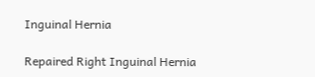Inguinal Hernia

Repaired Right Inguinal Hernia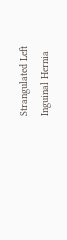Strangulated Left Inguinal Hernia